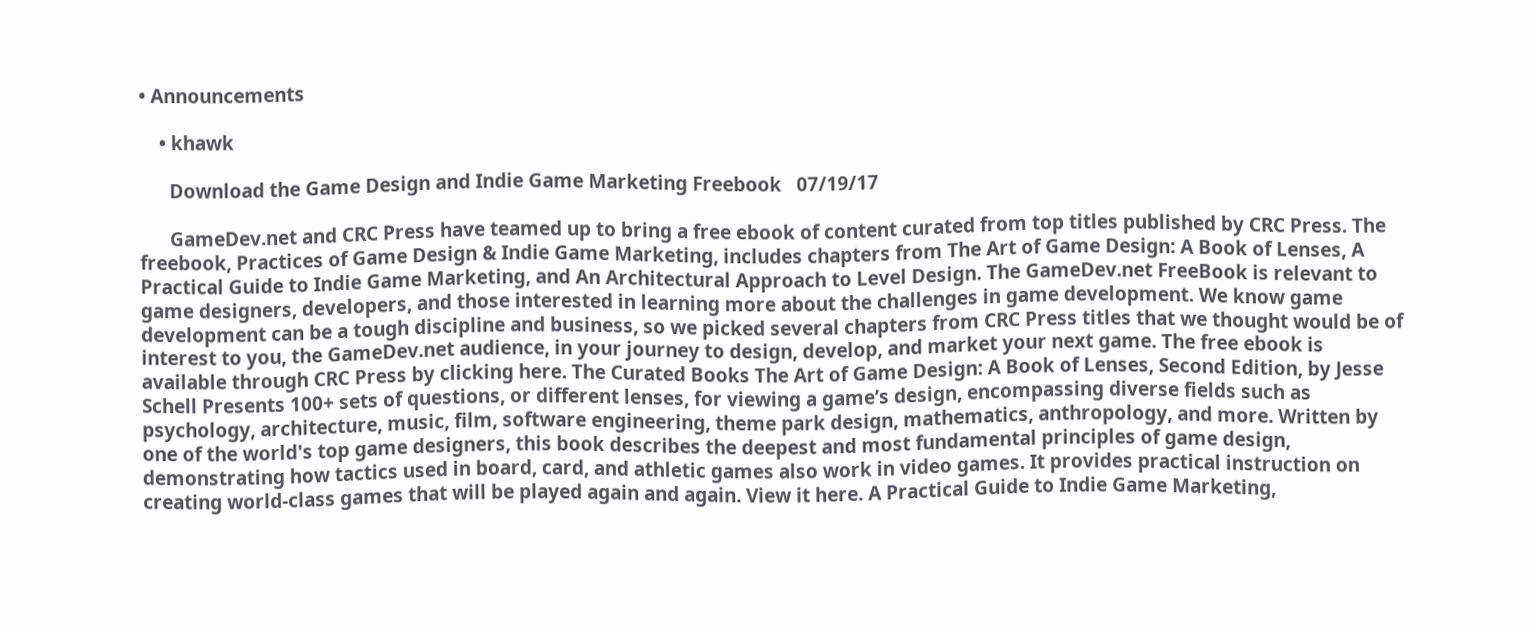• Announcements

    • khawk

      Download the Game Design and Indie Game Marketing Freebook   07/19/17

      GameDev.net and CRC Press have teamed up to bring a free ebook of content curated from top titles published by CRC Press. The freebook, Practices of Game Design & Indie Game Marketing, includes chapters from The Art of Game Design: A Book of Lenses, A Practical Guide to Indie Game Marketing, and An Architectural Approach to Level Design. The GameDev.net FreeBook is relevant to game designers, developers, and those interested in learning more about the challenges in game development. We know game development can be a tough discipline and business, so we picked several chapters from CRC Press titles that we thought would be of interest to you, the GameDev.net audience, in your journey to design, develop, and market your next game. The free ebook is available through CRC Press by clicking here. The Curated Books The Art of Game Design: A Book of Lenses, Second Edition, by Jesse Schell Presents 100+ sets of questions, or different lenses, for viewing a game’s design, encompassing diverse fields such as psychology, architecture, music, film, software engineering, theme park design, mathematics, anthropology, and more. Written by one of the world's top game designers, this book describes the deepest and most fundamental principles of game design, demonstrating how tactics used in board, card, and athletic games also work in video games. It provides practical instruction on creating world-class games that will be played again and again. View it here. A Practical Guide to Indie Game Marketing,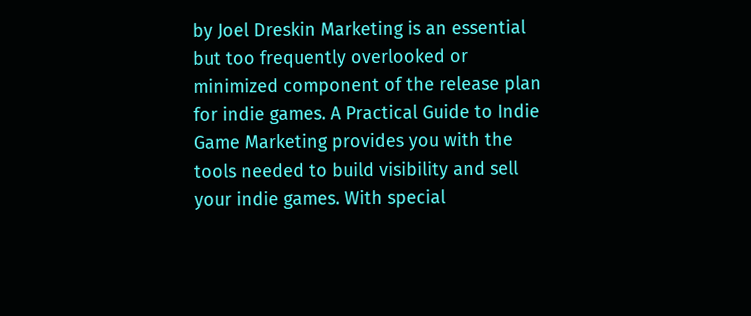by Joel Dreskin Marketing is an essential but too frequently overlooked or minimized component of the release plan for indie games. A Practical Guide to Indie Game Marketing provides you with the tools needed to build visibility and sell your indie games. With special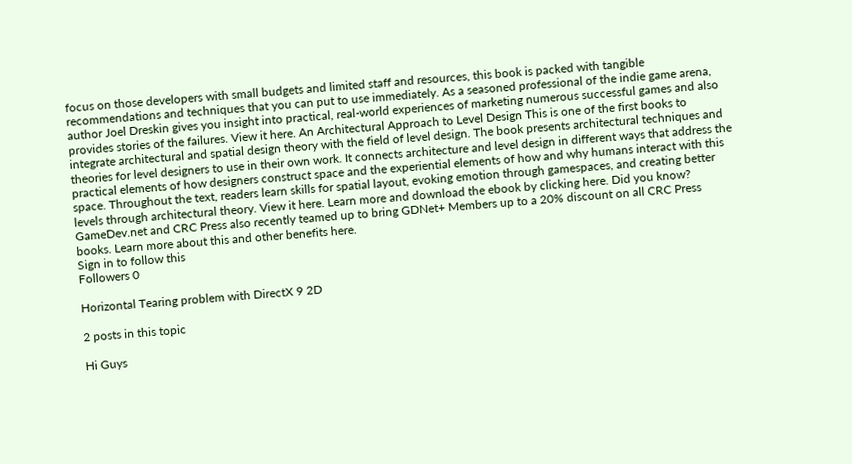focus on those developers with small budgets and limited staff and resources, this book is packed with tangible recommendations and techniques that you can put to use immediately. As a seasoned professional of the indie game arena, author Joel Dreskin gives you insight into practical, real-world experiences of marketing numerous successful games and also provides stories of the failures. View it here. An Architectural Approach to Level Design This is one of the first books to integrate architectural and spatial design theory with the field of level design. The book presents architectural techniques and theories for level designers to use in their own work. It connects architecture and level design in different ways that address the practical elements of how designers construct space and the experiential elements of how and why humans interact with this space. Throughout the text, readers learn skills for spatial layout, evoking emotion through gamespaces, and creating better levels through architectural theory. View it here. Learn more and download the ebook by clicking here. Did you know? GameDev.net and CRC Press also recently teamed up to bring GDNet+ Members up to a 20% discount on all CRC Press books. Learn more about this and other benefits here.
Sign in to follow this
Followers 0

Horizontal Tearing problem with DirectX 9 2D

2 posts in this topic

Hi Guys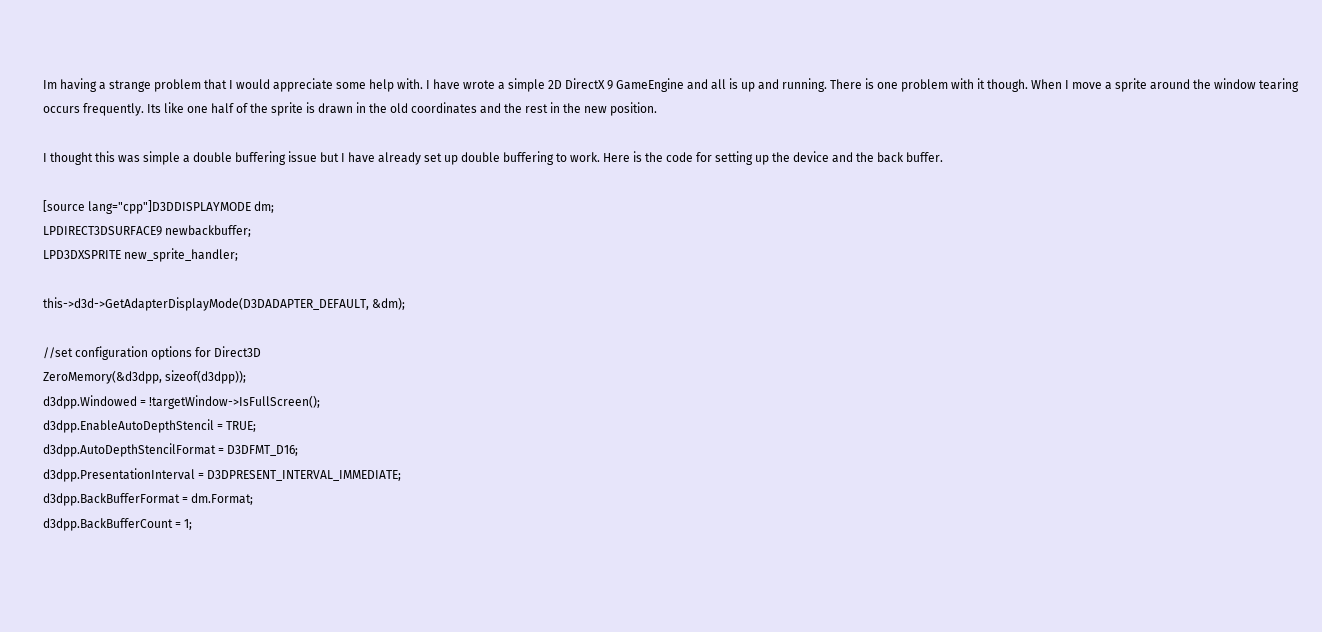Im having a strange problem that I would appreciate some help with. I have wrote a simple 2D DirectX 9 GameEngine and all is up and running. There is one problem with it though. When I move a sprite around the window tearing occurs frequently. Its like one half of the sprite is drawn in the old coordinates and the rest in the new position.

I thought this was simple a double buffering issue but I have already set up double buffering to work. Here is the code for setting up the device and the back buffer.

[source lang="cpp"]D3DDISPLAYMODE dm;
LPDIRECT3DSURFACE9 newbackbuffer;
LPD3DXSPRITE new_sprite_handler;

this->d3d->GetAdapterDisplayMode(D3DADAPTER_DEFAULT, &dm);

//set configuration options for Direct3D
ZeroMemory(&d3dpp, sizeof(d3dpp));
d3dpp.Windowed = !targetWindow->IsFullScreen();
d3dpp.EnableAutoDepthStencil = TRUE;
d3dpp.AutoDepthStencilFormat = D3DFMT_D16;
d3dpp.PresentationInterval = D3DPRESENT_INTERVAL_IMMEDIATE;
d3dpp.BackBufferFormat = dm.Format;
d3dpp.BackBufferCount = 1;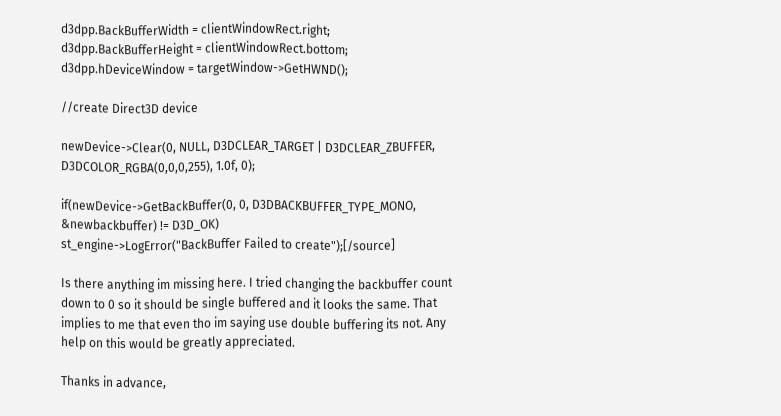d3dpp.BackBufferWidth = clientWindowRect.right;
d3dpp.BackBufferHeight = clientWindowRect.bottom;
d3dpp.hDeviceWindow = targetWindow->GetHWND();

//create Direct3D device

newDevice->Clear(0, NULL, D3DCLEAR_TARGET | D3DCLEAR_ZBUFFER, D3DCOLOR_RGBA(0,0,0,255), 1.0f, 0);

if(newDevice->GetBackBuffer(0, 0, D3DBACKBUFFER_TYPE_MONO, &newbackbuffer) != D3D_OK)
st_engine->LogError("BackBuffer Failed to create");[/source]

Is there anything im missing here. I tried changing the backbuffer count down to 0 so it should be single buffered and it looks the same. That implies to me that even tho im saying use double buffering its not. Any help on this would be greatly appreciated.

Thanks in advance,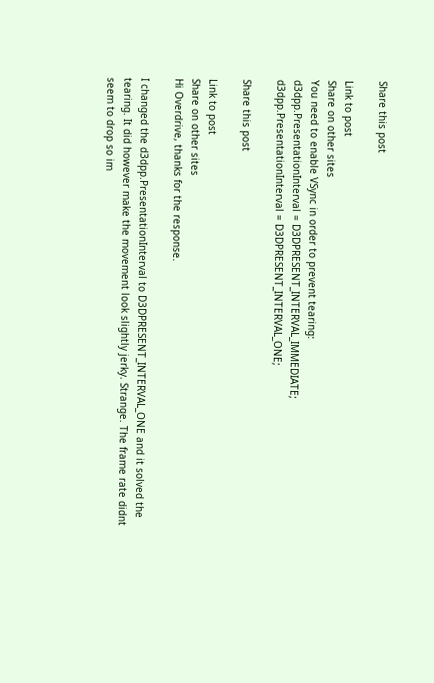Share this post

Link to post
Share on other sites
You need to enable VSync in order to prevent tearing:
d3dpp.PresentationInterval = D3DPRESENT_INTERVAL_IMMEDIATE;
d3dpp.PresentationInterval = D3DPRESENT_INTERVAL_ONE;

Share this post

Link to post
Share on other sites
Hi Overdrive, thanks for the response.

I changed the d3dpp.PresentationInterval to D3DPRESENT_INTERVAL_ONE and it solved the tearing. It did however make the movement look slightly jerky. Strange. The frame rate didnt seem to drop so im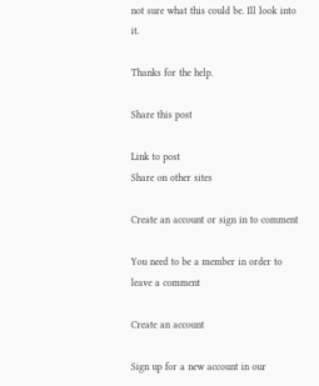not sure what this could be. Ill look into it.

Thanks for the help.

Share this post

Link to post
Share on other sites

Create an account or sign in to comment

You need to be a member in order to leave a comment

Create an account

Sign up for a new account in our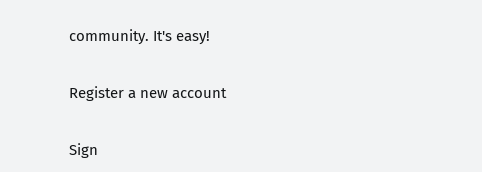community. It's easy!

Register a new account

Sign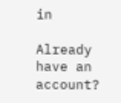in

Already have an account?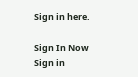Sign in here.

Sign In Now
Sign in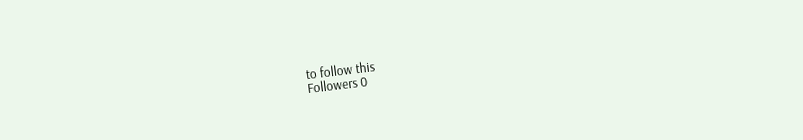to follow this
Followers 0